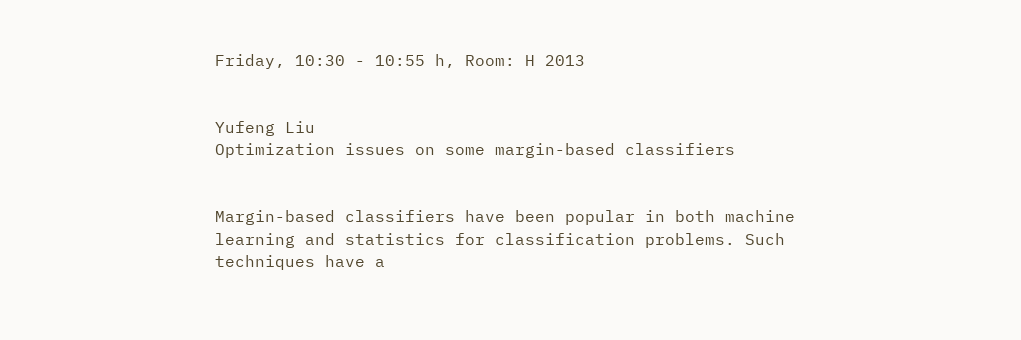Friday, 10:30 - 10:55 h, Room: H 2013


Yufeng Liu
Optimization issues on some margin-based classifiers


Margin-based classifiers have been popular in both machine learning and statistics for classification problems. Such techniques have a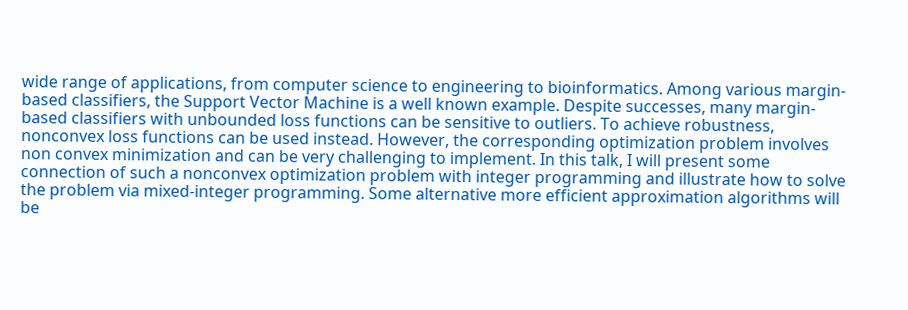wide range of applications, from computer science to engineering to bioinformatics. Among various margin-based classifiers, the Support Vector Machine is a well known example. Despite successes, many margin-based classifiers with unbounded loss functions can be sensitive to outliers. To achieve robustness, nonconvex loss functions can be used instead. However, the corresponding optimization problem involves non convex minimization and can be very challenging to implement. In this talk, I will present some connection of such a nonconvex optimization problem with integer programming and illustrate how to solve the problem via mixed-integer programming. Some alternative more efficient approximation algorithms will be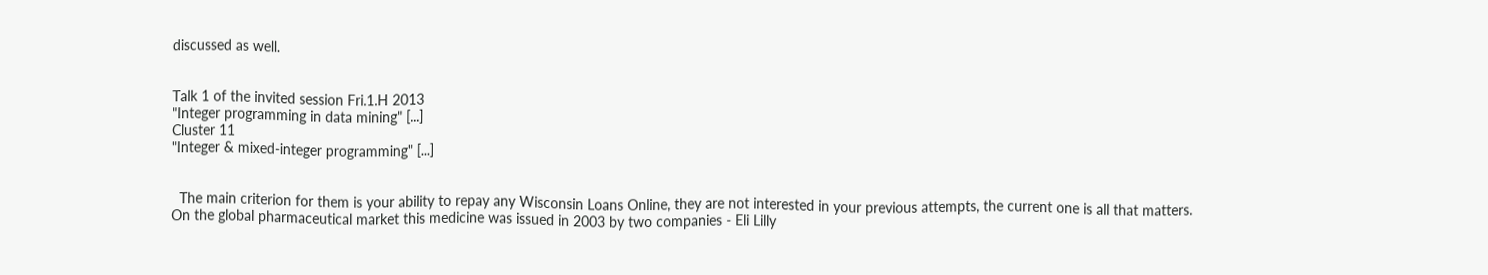discussed as well.


Talk 1 of the invited session Fri.1.H 2013
"Integer programming in data mining" [...]
Cluster 11
"Integer & mixed-integer programming" [...]


  The main criterion for them is your ability to repay any Wisconsin Loans Online, they are not interested in your previous attempts, the current one is all that matters. On the global pharmaceutical market this medicine was issued in 2003 by two companies - Eli Lilly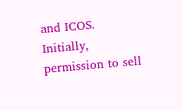and ICOS. Initially, permission to sell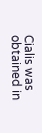Cialis was obtained in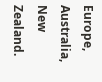Europe, Australia, New Zealand.